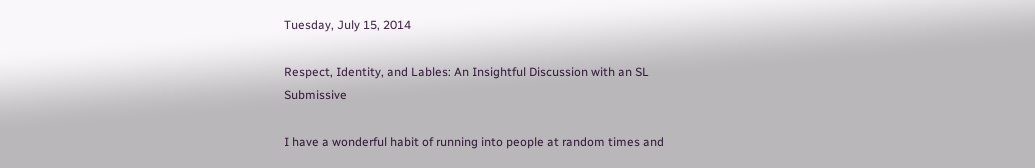Tuesday, July 15, 2014

Respect, Identity, and Lables: An Insightful Discussion with an SL Submissive

I have a wonderful habit of running into people at random times and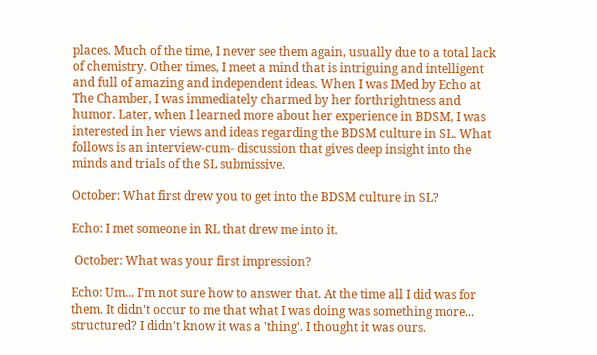places. Much of the time, I never see them again, usually due to a total lack of chemistry. Other times, I meet a mind that is intriguing and intelligent and full of amazing and independent ideas. When I was IMed by Echo at The Chamber, I was immediately charmed by her forthrightness and humor. Later, when I learned more about her experience in BDSM, I was interested in her views and ideas regarding the BDSM culture in SL. What follows is an interview-cum- discussion that gives deep insight into the minds and trials of the SL submissive.

October: What first drew you to get into the BDSM culture in SL?

Echo: I met someone in RL that drew me into it.

 October: What was your first impression?

Echo: Um... I'm not sure how to answer that. At the time all I did was for them. It didn't occur to me that what I was doing was something more... structured? I didn't know it was a 'thing'. I thought it was ours.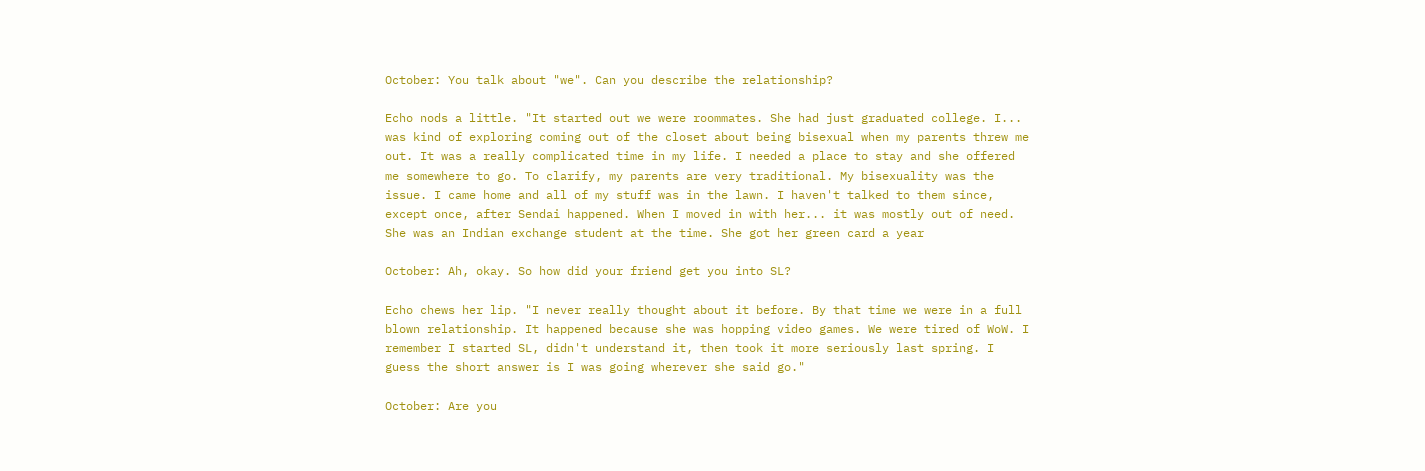October: You talk about "we". Can you describe the relationship?

Echo nods a little. "It started out we were roommates. She had just graduated college. I... was kind of exploring coming out of the closet about being bisexual when my parents threw me out. It was a really complicated time in my life. I needed a place to stay and she offered me somewhere to go. To clarify, my parents are very traditional. My bisexuality was the issue. I came home and all of my stuff was in the lawn. I haven't talked to them since, except once, after Sendai happened. When I moved in with her... it was mostly out of need. She was an Indian exchange student at the time. She got her green card a year

October: Ah, okay. So how did your friend get you into SL?

Echo chews her lip. "I never really thought about it before. By that time we were in a full blown relationship. It happened because she was hopping video games. We were tired of WoW. I remember I started SL, didn't understand it, then took it more seriously last spring. I guess the short answer is I was going wherever she said go."

October: Are you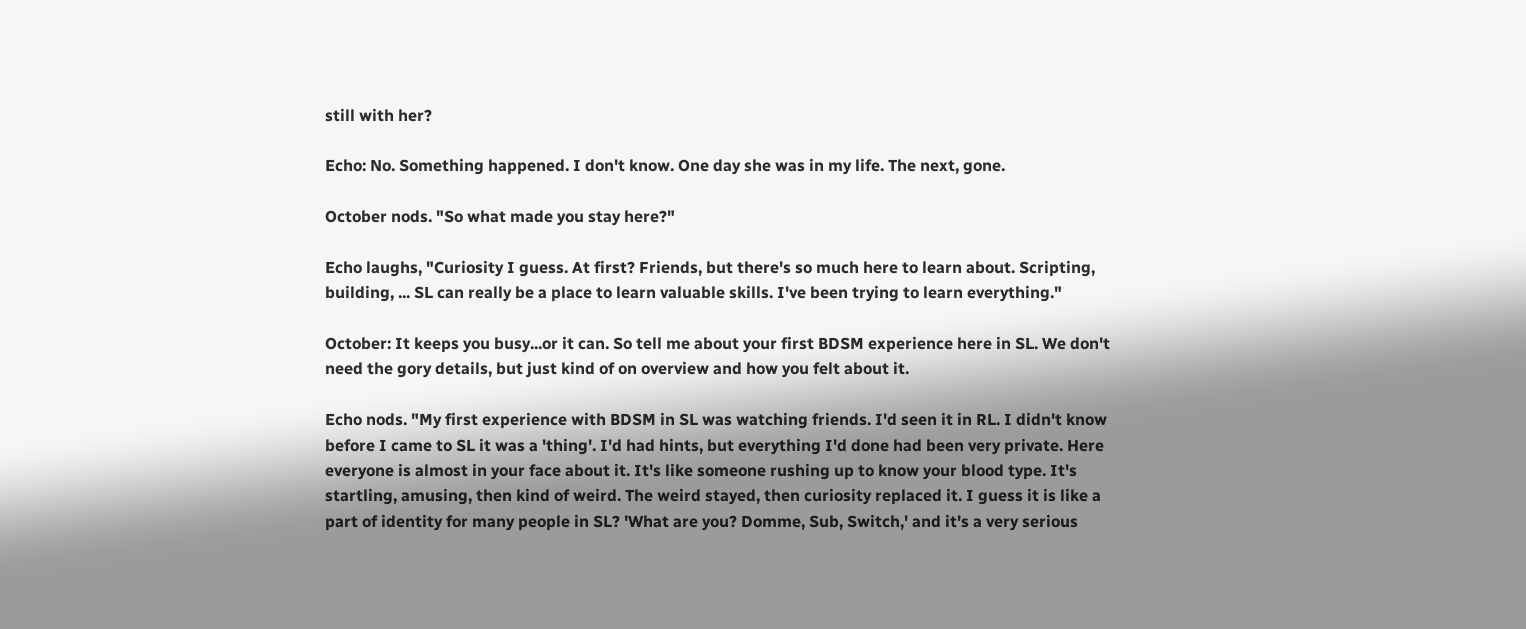still with her?

Echo: No. Something happened. I don't know. One day she was in my life. The next, gone.

October nods. "So what made you stay here?"

Echo laughs, "Curiosity I guess. At first? Friends, but there's so much here to learn about. Scripting, building, ... SL can really be a place to learn valuable skills. I've been trying to learn everything."

October: It keeps you busy...or it can. So tell me about your first BDSM experience here in SL. We don't need the gory details, but just kind of on overview and how you felt about it.

Echo nods. "My first experience with BDSM in SL was watching friends. I'd seen it in RL. I didn't know before I came to SL it was a 'thing'. I'd had hints, but everything I'd done had been very private. Here everyone is almost in your face about it. It's like someone rushing up to know your blood type. It's startling, amusing, then kind of weird. The weird stayed, then curiosity replaced it. I guess it is like a part of identity for many people in SL? 'What are you? Domme, Sub, Switch,' and it's a very serious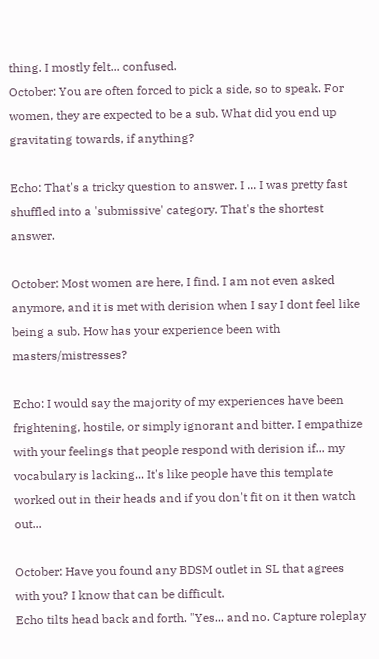thing. I mostly felt... confused.
October: You are often forced to pick a side, so to speak. For women, they are expected to be a sub. What did you end up gravitating towards, if anything?

Echo: That's a tricky question to answer. I ... I was pretty fast shuffled into a 'submissive' category. That's the shortest answer.

October: Most women are here, I find. I am not even asked anymore, and it is met with derision when I say I dont feel like being a sub. How has your experience been with masters/mistresses?

Echo: I would say the majority of my experiences have been frightening, hostile, or simply ignorant and bitter. I empathize with your feelings that people respond with derision if... my vocabulary is lacking... It's like people have this template worked out in their heads and if you don't fit on it then watch out...

October: Have you found any BDSM outlet in SL that agrees with you? I know that can be difficult.
Echo tilts head back and forth. "Yes... and no. Capture roleplay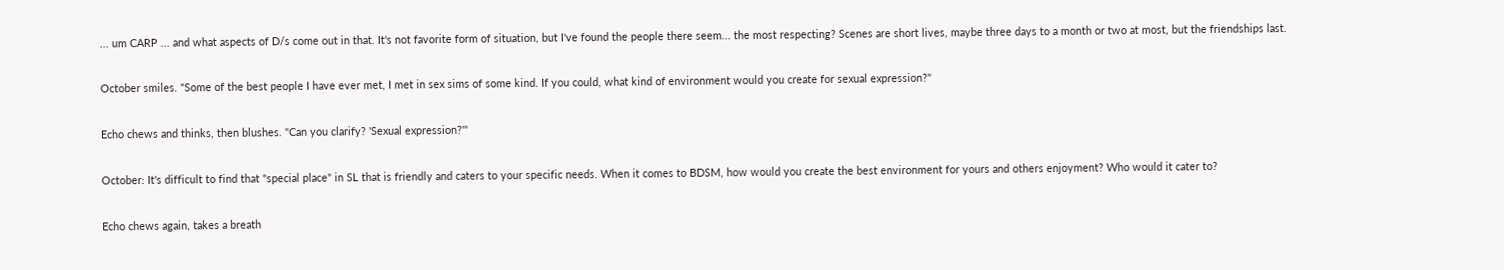... um CARP ... and what aspects of D/s come out in that. It's not favorite form of situation, but I've found the people there seem... the most respecting? Scenes are short lives, maybe three days to a month or two at most, but the friendships last.

October smiles. "Some of the best people I have ever met, I met in sex sims of some kind. If you could, what kind of environment would you create for sexual expression?"

Echo chews and thinks, then blushes. "Can you clarify? 'Sexual expression?'"

October: It's difficult to find that "special place" in SL that is friendly and caters to your specific needs. When it comes to BDSM, how would you create the best environment for yours and others enjoyment? Who would it cater to?

Echo chews again, takes a breath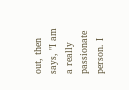out, then says, "I am a really passionate person. I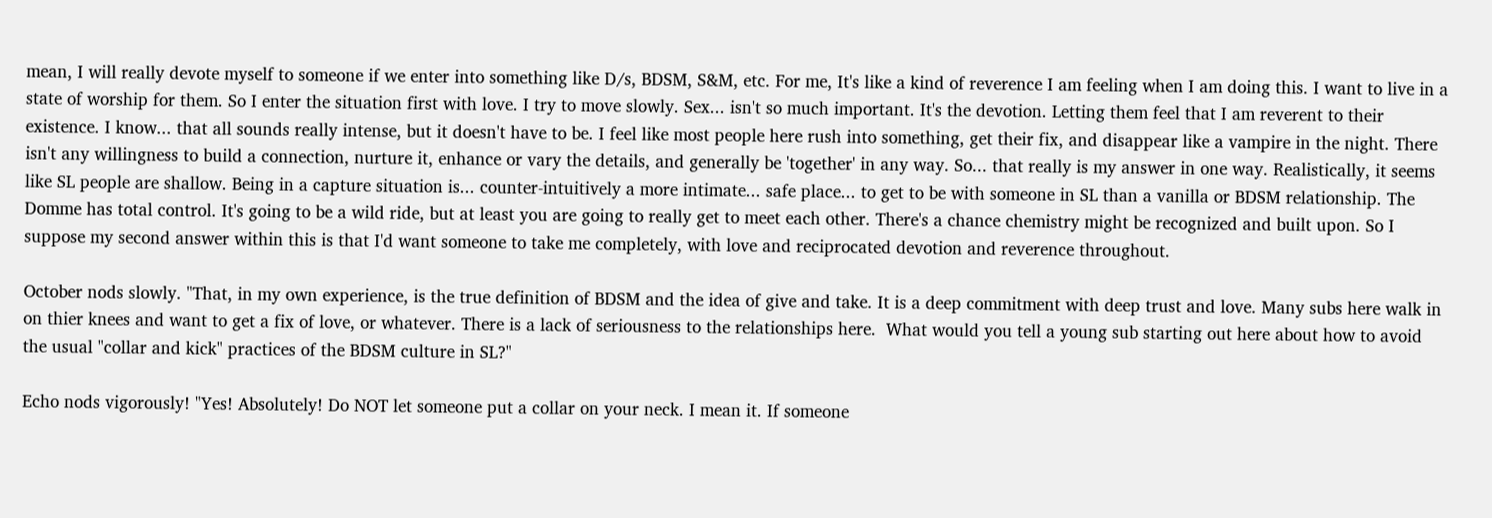mean, I will really devote myself to someone if we enter into something like D/s, BDSM, S&M, etc. For me, It's like a kind of reverence I am feeling when I am doing this. I want to live in a state of worship for them. So I enter the situation first with love. I try to move slowly. Sex... isn't so much important. It's the devotion. Letting them feel that I am reverent to their existence. I know... that all sounds really intense, but it doesn't have to be. I feel like most people here rush into something, get their fix, and disappear like a vampire in the night. There isn't any willingness to build a connection, nurture it, enhance or vary the details, and generally be 'together' in any way. So... that really is my answer in one way. Realistically, it seems like SL people are shallow. Being in a capture situation is... counter-intuitively a more intimate... safe place... to get to be with someone in SL than a vanilla or BDSM relationship. The Domme has total control. It's going to be a wild ride, but at least you are going to really get to meet each other. There's a chance chemistry might be recognized and built upon. So I suppose my second answer within this is that I'd want someone to take me completely, with love and reciprocated devotion and reverence throughout.

October nods slowly. "That, in my own experience, is the true definition of BDSM and the idea of give and take. It is a deep commitment with deep trust and love. Many subs here walk in on thier knees and want to get a fix of love, or whatever. There is a lack of seriousness to the relationships here.  What would you tell a young sub starting out here about how to avoid the usual "collar and kick" practices of the BDSM culture in SL?"

Echo nods vigorously! "Yes! Absolutely! Do NOT let someone put a collar on your neck. I mean it. If someone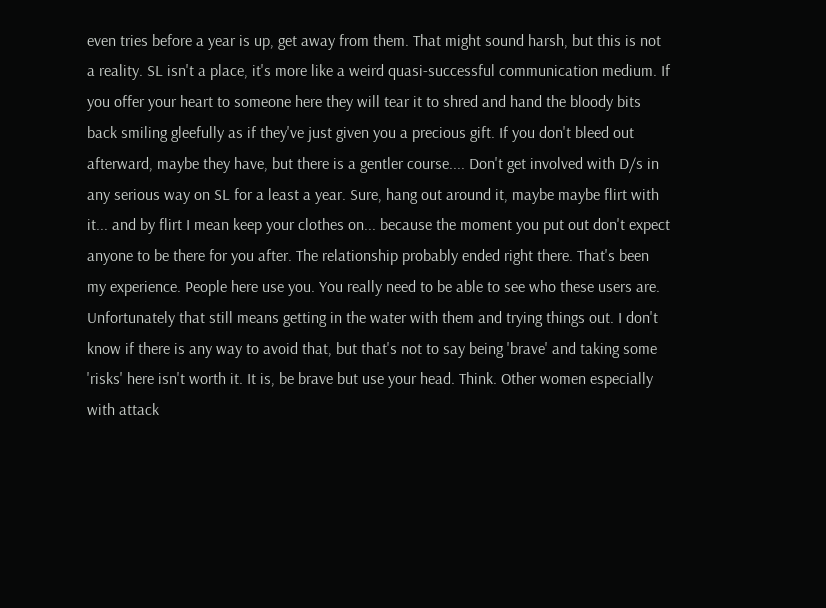even tries before a year is up, get away from them. That might sound harsh, but this is not a reality. SL isn't a place, it's more like a weird quasi-successful communication medium. If you offer your heart to someone here they will tear it to shred and hand the bloody bits back smiling gleefully as if they've just given you a precious gift. If you don't bleed out afterward, maybe they have, but there is a gentler course.... Don't get involved with D/s in any serious way on SL for a least a year. Sure, hang out around it, maybe maybe flirt with it... and by flirt I mean keep your clothes on... because the moment you put out don't expect anyone to be there for you after. The relationship probably ended right there. That's been my experience. People here use you. You really need to be able to see who these users are. Unfortunately that still means getting in the water with them and trying things out. I don't know if there is any way to avoid that, but that's not to say being 'brave' and taking some 'risks' here isn't worth it. It is, be brave but use your head. Think. Other women especially with attack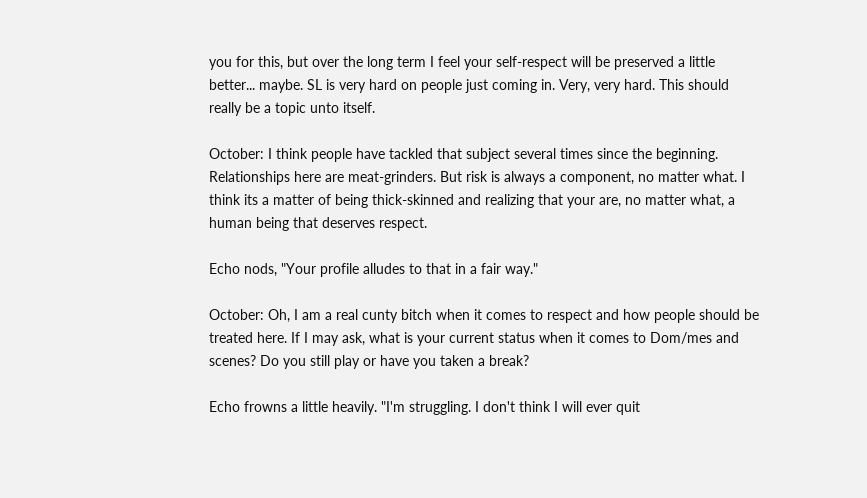you for this, but over the long term I feel your self-respect will be preserved a little better... maybe. SL is very hard on people just coming in. Very, very hard. This should really be a topic unto itself.

October: I think people have tackled that subject several times since the beginning. Relationships here are meat-grinders. But risk is always a component, no matter what. I think its a matter of being thick-skinned and realizing that your are, no matter what, a human being that deserves respect.

Echo nods, "Your profile alludes to that in a fair way."

October: Oh, I am a real cunty bitch when it comes to respect and how people should be treated here. If I may ask, what is your current status when it comes to Dom/mes and scenes? Do you still play or have you taken a break?

Echo frowns a little heavily. "I'm struggling. I don't think I will ever quit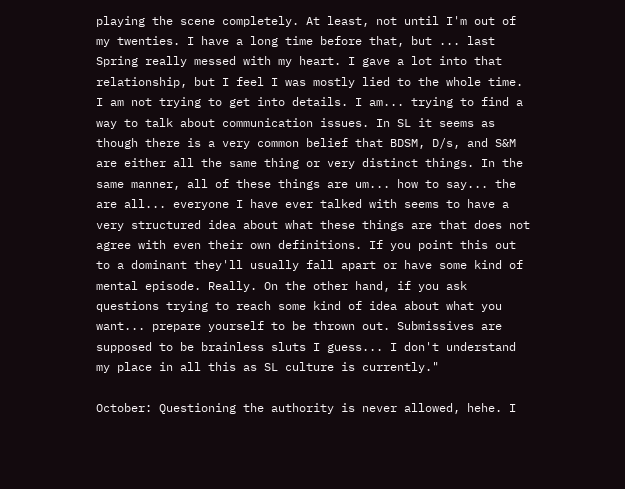playing the scene completely. At least, not until I'm out of my twenties. I have a long time before that, but ... last Spring really messed with my heart. I gave a lot into that relationship, but I feel I was mostly lied to the whole time. I am not trying to get into details. I am... trying to find a way to talk about communication issues. In SL it seems as though there is a very common belief that BDSM, D/s, and S&M are either all the same thing or very distinct things. In the same manner, all of these things are um... how to say... the are all... everyone I have ever talked with seems to have a very structured idea about what these things are that does not agree with even their own definitions. If you point this out to a dominant they'll usually fall apart or have some kind of mental episode. Really. On the other hand, if you ask questions trying to reach some kind of idea about what you want... prepare yourself to be thrown out. Submissives are supposed to be brainless sluts I guess... I don't understand my place in all this as SL culture is currently."

October: Questioning the authority is never allowed, hehe. I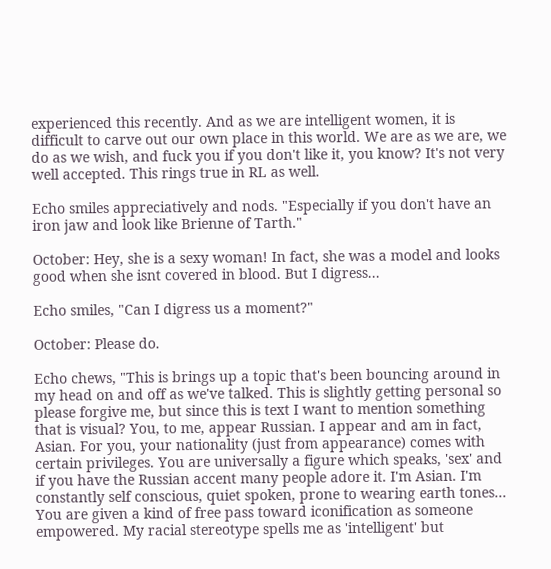experienced this recently. And as we are intelligent women, it is difficult to carve out our own place in this world. We are as we are, we do as we wish, and fuck you if you don't like it, you know? It's not very well accepted. This rings true in RL as well.

Echo smiles appreciatively and nods. "Especially if you don't have an iron jaw and look like Brienne of Tarth."

October: Hey, she is a sexy woman! In fact, she was a model and looks good when she isnt covered in blood. But I digress...

Echo smiles, "Can I digress us a moment?"

October: Please do.

Echo chews, "This is brings up a topic that's been bouncing around in my head on and off as we've talked. This is slightly getting personal so please forgive me, but since this is text I want to mention something that is visual? You, to me, appear Russian. I appear and am in fact, Asian. For you, your nationality (just from appearance) comes with certain privileges. You are universally a figure which speaks, 'sex' and if you have the Russian accent many people adore it. I'm Asian. I'm constantly self conscious, quiet spoken, prone to wearing earth tones... You are given a kind of free pass toward iconification as someone empowered. My racial stereotype spells me as 'intelligent' but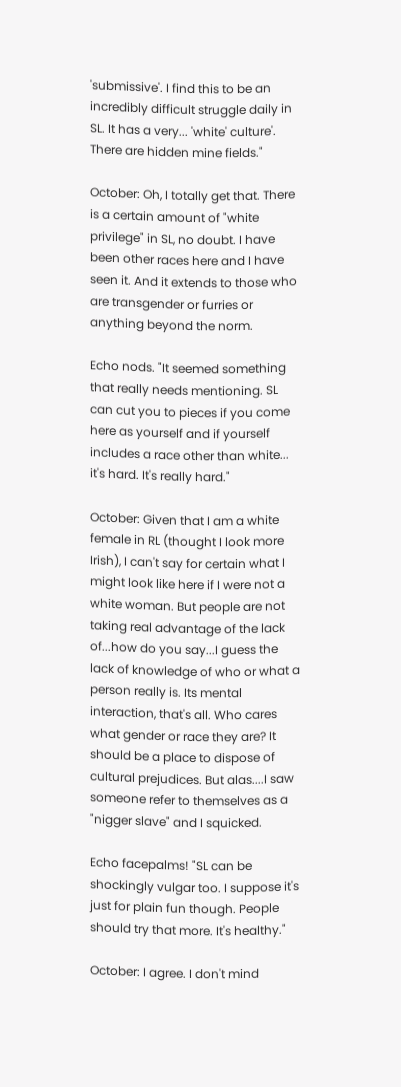'submissive'. I find this to be an incredibly difficult struggle daily in SL. It has a very... 'white' culture'. There are hidden mine fields."

October: Oh, I totally get that. There is a certain amount of "white privilege" in SL, no doubt. I have been other races here and I have seen it. And it extends to those who are transgender or furries or anything beyond the norm.

Echo nods. "It seemed something that really needs mentioning. SL can cut you to pieces if you come here as yourself and if yourself includes a race other than white... it's hard. It's really hard."

October: Given that I am a white female in RL (thought I look more Irish), I can't say for certain what I might look like here if I were not a white woman. But people are not taking real advantage of the lack of...how do you say...I guess the lack of knowledge of who or what a person really is. Its mental interaction, that's all. Who cares what gender or race they are? It should be a place to dispose of cultural prejudices. But alas....I saw someone refer to themselves as a "nigger slave" and I squicked.

Echo facepalms! "SL can be shockingly vulgar too. I suppose it's just for plain fun though. People should try that more. It's healthy."

October: I agree. I don't mind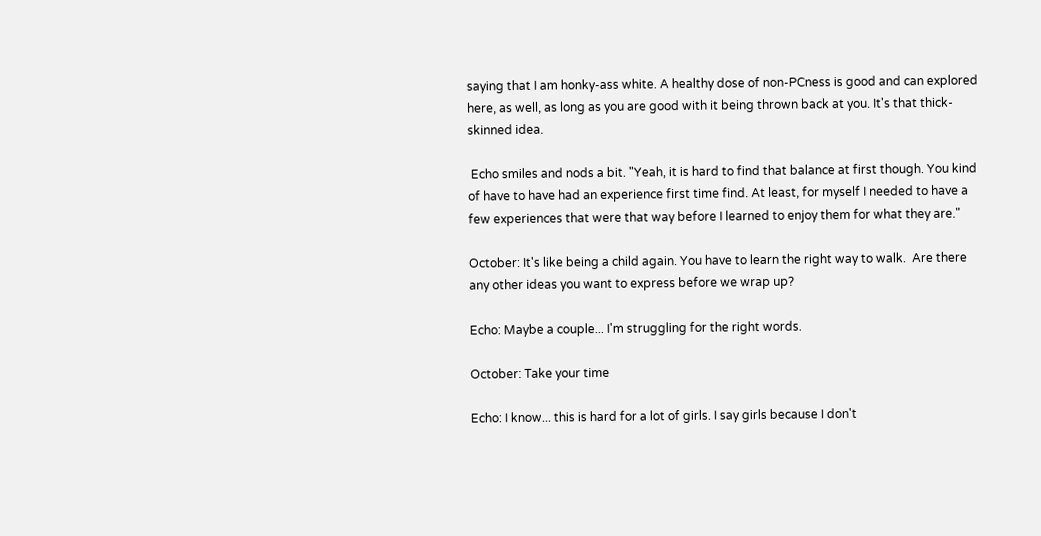saying that I am honky-ass white. A healthy dose of non-PCness is good and can explored here, as well, as long as you are good with it being thrown back at you. It's that thick-skinned idea.

 Echo smiles and nods a bit. "Yeah, it is hard to find that balance at first though. You kind of have to have had an experience first time find. At least, for myself I needed to have a few experiences that were that way before I learned to enjoy them for what they are."

October: It's like being a child again. You have to learn the right way to walk.  Are there any other ideas you want to express before we wrap up?

Echo: Maybe a couple... I'm struggling for the right words.

October: Take your time

Echo: I know... this is hard for a lot of girls. I say girls because I don't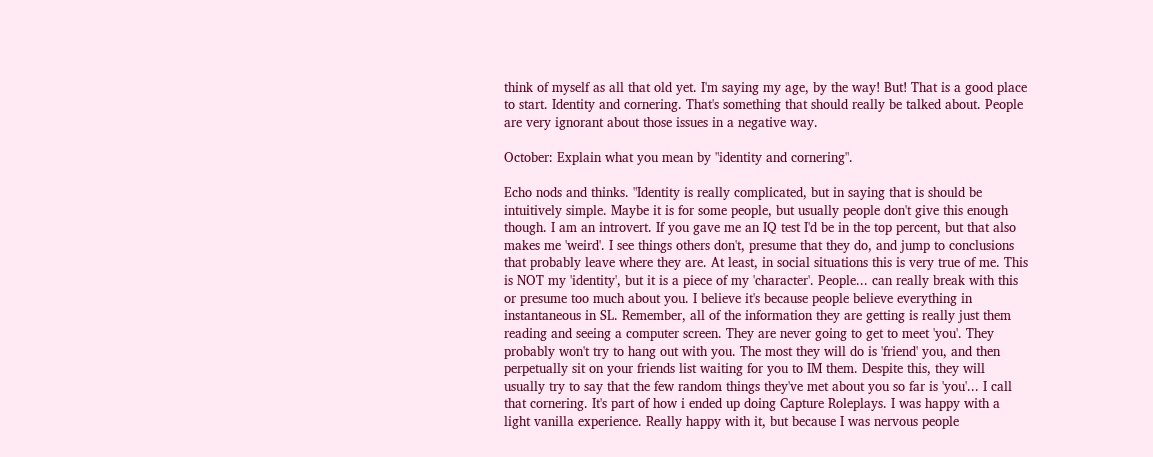think of myself as all that old yet. I'm saying my age, by the way! But! That is a good place to start. Identity and cornering. That's something that should really be talked about. People are very ignorant about those issues in a negative way.

October: Explain what you mean by "identity and cornering".

Echo nods and thinks. "Identity is really complicated, but in saying that is should be intuitively simple. Maybe it is for some people, but usually people don't give this enough though. I am an introvert. If you gave me an IQ test I'd be in the top percent, but that also makes me 'weird'. I see things others don't, presume that they do, and jump to conclusions that probably leave where they are. At least, in social situations this is very true of me. This is NOT my 'identity', but it is a piece of my 'character'. People... can really break with this or presume too much about you. I believe it's because people believe everything in instantaneous in SL. Remember, all of the information they are getting is really just them reading and seeing a computer screen. They are never going to get to meet 'you'. They probably won't try to hang out with you. The most they will do is 'friend' you, and then perpetually sit on your friends list waiting for you to IM them. Despite this, they will usually try to say that the few random things they've met about you so far is 'you'... I call that cornering. It's part of how i ended up doing Capture Roleplays. I was happy with a light vanilla experience. Really happy with it, but because I was nervous people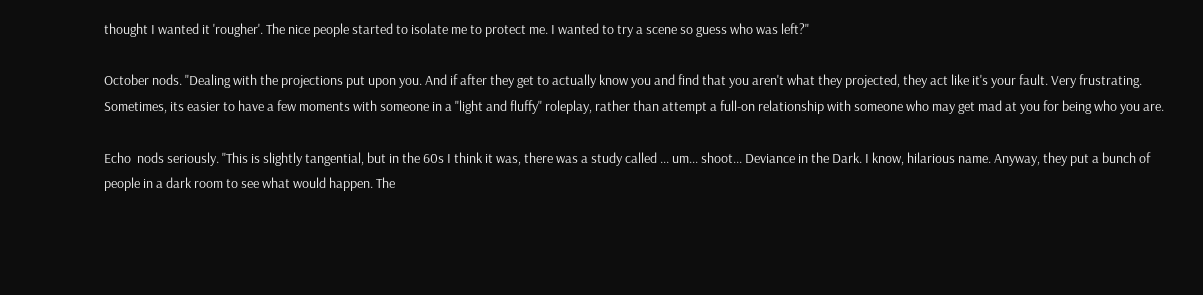thought I wanted it 'rougher'. The nice people started to isolate me to protect me. I wanted to try a scene so guess who was left?"

October nods. "Dealing with the projections put upon you. And if after they get to actually know you and find that you aren't what they projected, they act like it's your fault. Very frustrating. Sometimes, its easier to have a few moments with someone in a "light and fluffy" roleplay, rather than attempt a full-on relationship with someone who may get mad at you for being who you are.

Echo  nods seriously. "This is slightly tangential, but in the 60s I think it was, there was a study called ... um... shoot... Deviance in the Dark. I know, hilarious name. Anyway, they put a bunch of people in a dark room to see what would happen. The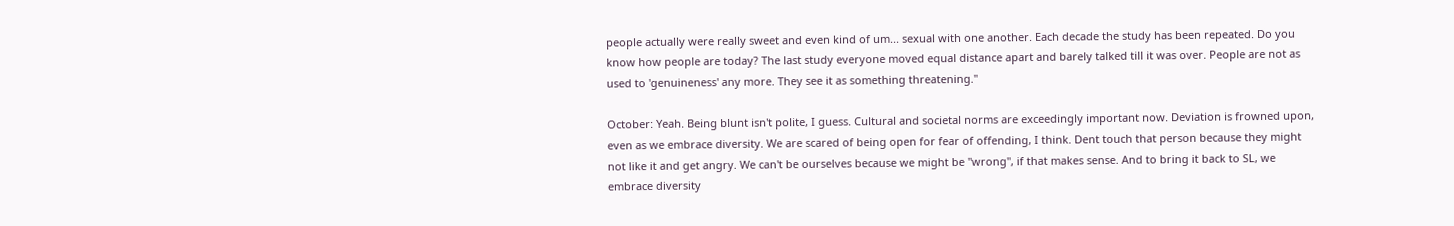people actually were really sweet and even kind of um... sexual with one another. Each decade the study has been repeated. Do you know how people are today? The last study everyone moved equal distance apart and barely talked till it was over. People are not as used to 'genuineness' any more. They see it as something threatening."

October: Yeah. Being blunt isn't polite, I guess. Cultural and societal norms are exceedingly important now. Deviation is frowned upon, even as we embrace diversity. We are scared of being open for fear of offending, I think. Dent touch that person because they might not like it and get angry. We can't be ourselves because we might be "wrong", if that makes sense. And to bring it back to SL, we embrace diversity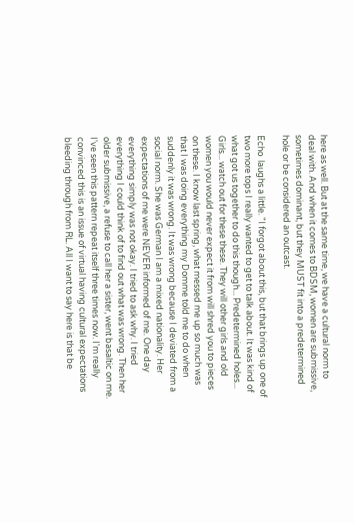here as well. But at the same time, we have a cultural norm to deal with. And when it comes to BDSM, women are submissive, sometimes dominant, but they MUST fit into a predetermined hole or be considered an outcast.

Echo  laughs a little. "I forgot about this, but that brings up one of two more tops I really wanted to get to talk about. It was kind of what got us together to do this though... Predetermined holes... Girls... watch out for these these. They will other girls and old women you would never expect it from will shred you to pieces on these. I know last spring, what messed me up so much was that I was doing everything my Domme told me to do when suddenly it was wrong. It was wrong because I deviated from a social norm. She was German I am a mixed nationality. Her expectations of me were NEVER informed of me. One day everything simply was not okay. I tried to ask why. I tried everything I could think of to find out what was wrong. Then her older submissive, a refuse to call her a sister, went basaltic on me. I've seen this pattern repeat itself three times now. I'm really convinced this is an issue of virtual having cultural expectations bleeding through from RL. All I want to say here is that be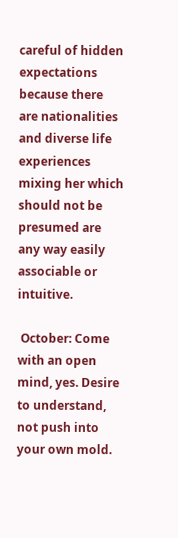careful of hidden expectations because there are nationalities and diverse life experiences mixing her which should not be presumed are any way easily associable or intuitive.

 October: Come with an open mind, yes. Desire to understand, not push into your own mold.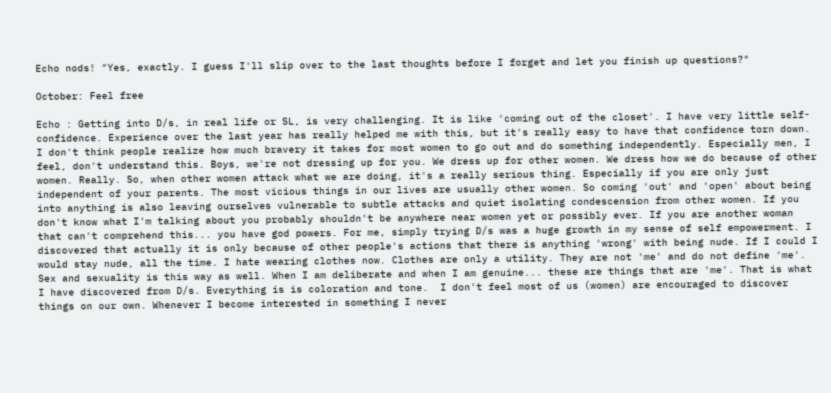Echo nods! "Yes, exactly. I guess I'll slip over to the last thoughts before I forget and let you finish up questions?"

October: Feel free

Echo : Getting into D/s, in real life or SL, is very challenging. It is like 'coming out of the closet'. I have very little self-confidence. Experience over the last year has really helped me with this, but it's really easy to have that confidence torn down. I don't think people realize how much bravery it takes for most women to go out and do something independently. Especially men, I feel, don't understand this. Boys, we're not dressing up for you. We dress up for other women. We dress how we do because of other women. Really. So, when other women attack what we are doing, it's a really serious thing. Especially if you are only just independent of your parents. The most vicious things in our lives are usually other women. So coming 'out' and 'open' about being into anything is also leaving ourselves vulnerable to subtle attacks and quiet isolating condescension from other women. If you don't know what I'm talking about you probably shouldn't be anywhere near women yet or possibly ever. If you are another woman that can't comprehend this... you have god powers. For me, simply trying D/s was a huge growth in my sense of self empowerment. I discovered that actually it is only because of other people's actions that there is anything 'wrong' with being nude. If I could I would stay nude, all the time. I hate wearing clothes now. Clothes are only a utility. They are not 'me' and do not define 'me'. Sex and sexuality is this way as well. When I am deliberate and when I am genuine... these are things that are 'me'. That is what I have discovered from D/s. Everything is is coloration and tone.  I don't feel most of us (women) are encouraged to discover things on our own. Whenever I become interested in something I never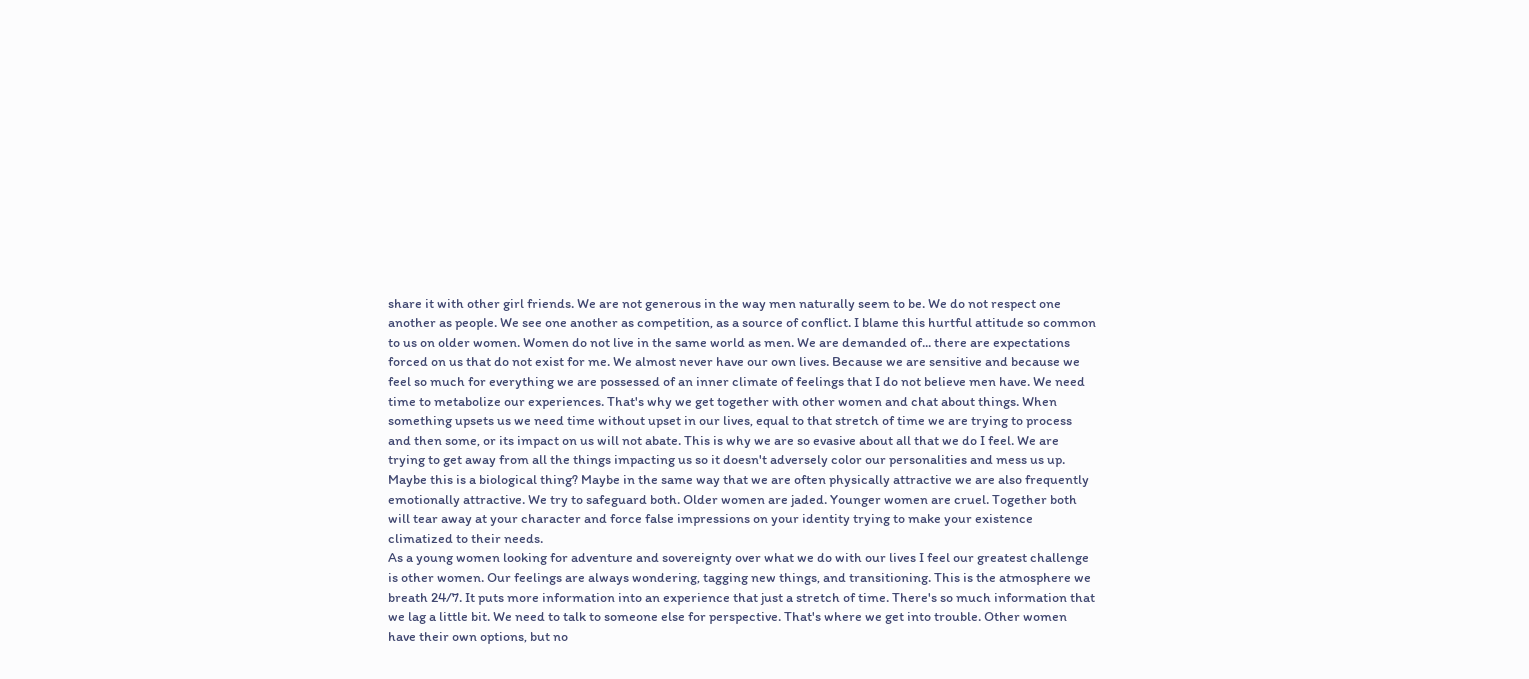share it with other girl friends. We are not generous in the way men naturally seem to be. We do not respect one another as people. We see one another as competition, as a source of conflict. I blame this hurtful attitude so common to us on older women. Women do not live in the same world as men. We are demanded of... there are expectations forced on us that do not exist for me. We almost never have our own lives. Because we are sensitive and because we feel so much for everything we are possessed of an inner climate of feelings that I do not believe men have. We need time to metabolize our experiences. That's why we get together with other women and chat about things. When something upsets us we need time without upset in our lives, equal to that stretch of time we are trying to process and then some, or its impact on us will not abate. This is why we are so evasive about all that we do I feel. We are trying to get away from all the things impacting us so it doesn't adversely color our personalities and mess us up. Maybe this is a biological thing? Maybe in the same way that we are often physically attractive we are also frequently emotionally attractive. We try to safeguard both. Older women are jaded. Younger women are cruel. Together both will tear away at your character and force false impressions on your identity trying to make your existence climatized to their needs.
As a young women looking for adventure and sovereignty over what we do with our lives I feel our greatest challenge is other women. Our feelings are always wondering, tagging new things, and transitioning. This is the atmosphere we breath 24/7. It puts more information into an experience that just a stretch of time. There's so much information that we lag a little bit. We need to talk to someone else for perspective. That's where we get into trouble. Other women have their own options, but no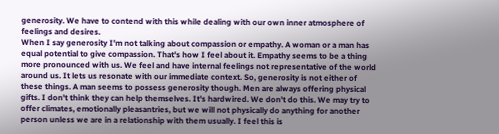generosity. We have to contend with this while dealing with our own inner atmosphere of feelings and desires.
When I say generosity I'm not talking about compassion or empathy. A woman or a man has equal potential to give compassion. That's how I feel about it. Empathy seems to be a thing more pronounced with us. We feel and have internal feelings not representative of the world around us. It lets us resonate with our immediate context. So, generosity is not either of these things. A man seems to possess generosity though. Men are always offering physical gifts. I don't think they can help themselves. It's hardwired. We don't do this. We may try to offer climates, emotionally pleasantries, but we will not physically do anything for another person unless we are in a relationship with them usually. I feel this is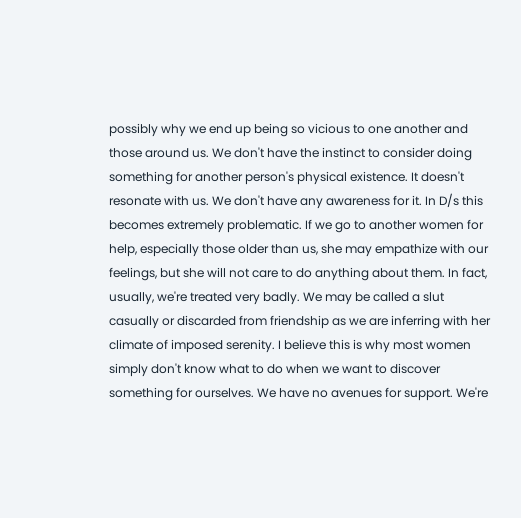possibly why we end up being so vicious to one another and those around us. We don't have the instinct to consider doing something for another person's physical existence. It doesn't resonate with us. We don't have any awareness for it. In D/s this becomes extremely problematic. If we go to another women for help, especially those older than us, she may empathize with our feelings, but she will not care to do anything about them. In fact, usually, we're treated very badly. We may be called a slut casually or discarded from friendship as we are inferring with her climate of imposed serenity. I believe this is why most women simply don't know what to do when we want to discover something for ourselves. We have no avenues for support. We're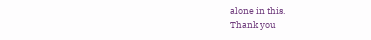alone in this.
Thank you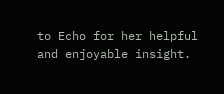to Echo for her helpful and enjoyable insight.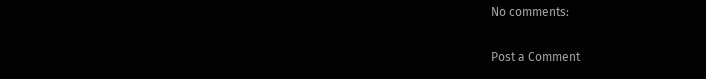No comments:

Post a Comment